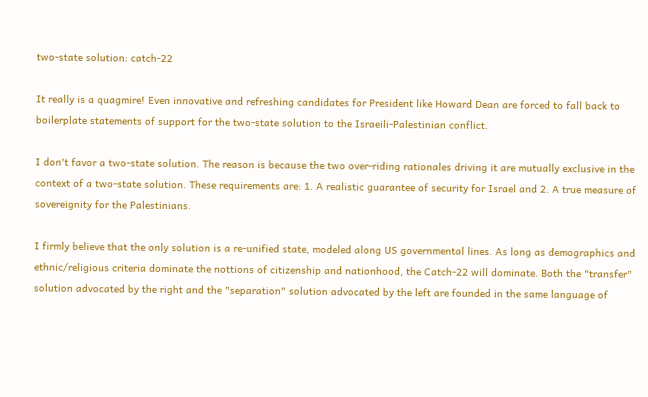two-state solution: catch-22

It really is a quagmire! Even innovative and refreshing candidates for President like Howard Dean are forced to fall back to boilerplate statements of support for the two-state solution to the Israeili-Palestinian conflict.

I don't favor a two-state solution. The reason is because the two over-riding rationales driving it are mutually exclusive in the context of a two-state solution. These requirements are: 1. A realistic guarantee of security for Israel and 2. A true measure of sovereignity for the Palestinians.

I firmly believe that the only solution is a re-unified state, modeled along US governmental lines. As long as demographics and ethnic/religious criteria dominate the nottions of citizenship and nationhood, the Catch-22 will dominate. Both the "transfer" solution advocated by the right and the "separation" solution advocated by the left are founded in the same language of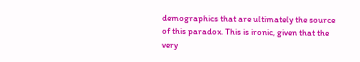demographics that are ultimately the source of this paradox. This is ironic, given that the very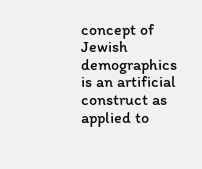concept of Jewish demographics is an artificial construct as applied to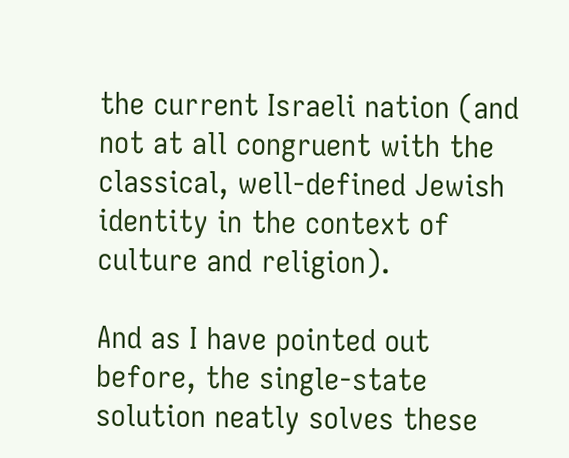the current Israeli nation (and not at all congruent with the classical, well-defined Jewish identity in the context of culture and religion).

And as I have pointed out before, the single-state solution neatly solves these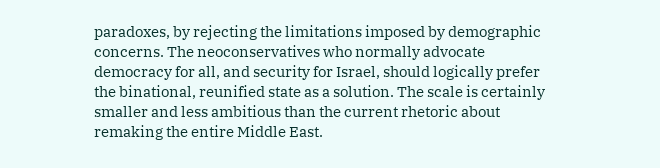paradoxes, by rejecting the limitations imposed by demographic concerns. The neoconservatives who normally advocate democracy for all, and security for Israel, should logically prefer the binational, reunified state as a solution. The scale is certainly smaller and less ambitious than the current rhetoric about remaking the entire Middle East.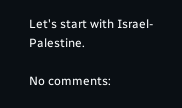Let's start with Israel-Palestine.

No comments: